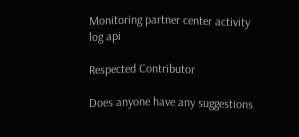Monitoring partner center activity log api

Respected Contributor

Does anyone have any suggestions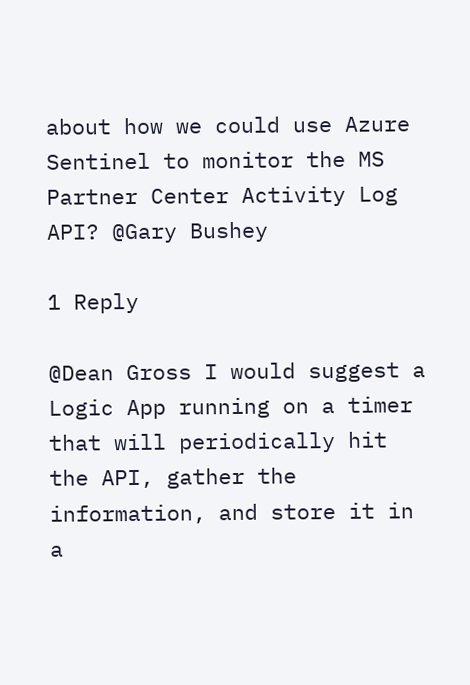about how we could use Azure Sentinel to monitor the MS Partner Center Activity Log API? @Gary Bushey

1 Reply

@Dean Gross I would suggest a Logic App running on a timer that will periodically hit the API, gather the information, and store it in a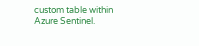custom table within Azure Sentinel.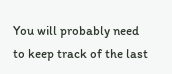You will probably need to keep track of the last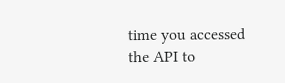time you accessed the API to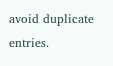avoid duplicate entries.